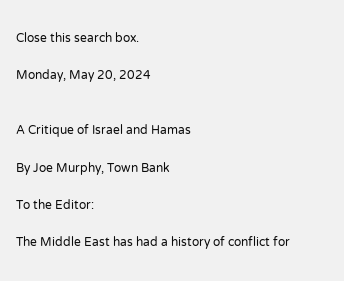Close this search box.

Monday, May 20, 2024


A Critique of Israel and Hamas

By Joe Murphy, Town Bank

To the Editor:

The Middle East has had a history of conflict for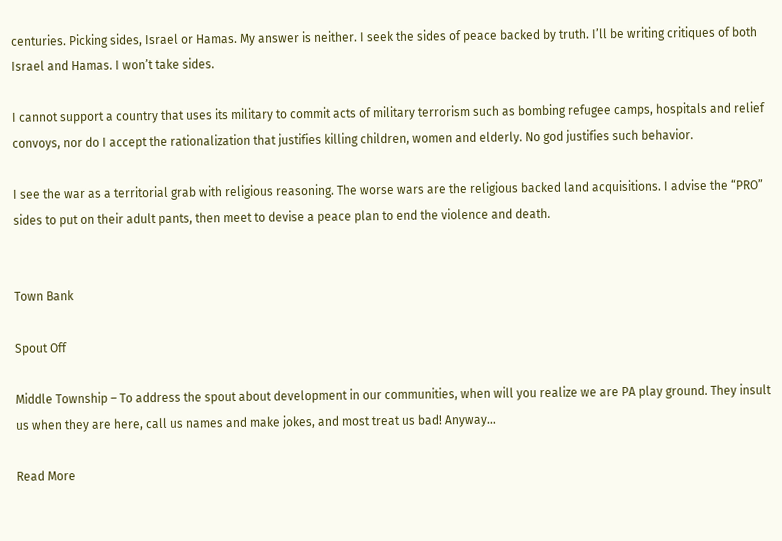centuries. Picking sides, Israel or Hamas. My answer is neither. I seek the sides of peace backed by truth. I’ll be writing critiques of both Israel and Hamas. I won’t take sides.

I cannot support a country that uses its military to commit acts of military terrorism such as bombing refugee camps, hospitals and relief convoys, nor do I accept the rationalization that justifies killing children, women and elderly. No god justifies such behavior.

I see the war as a territorial grab with religious reasoning. The worse wars are the religious backed land acquisitions. I advise the “PRO” sides to put on their adult pants, then meet to devise a peace plan to end the violence and death.


Town Bank

Spout Off

Middle Township – To address the spout about development in our communities, when will you realize we are PA play ground. They insult us when they are here, call us names and make jokes, and most treat us bad! Anyway…

Read More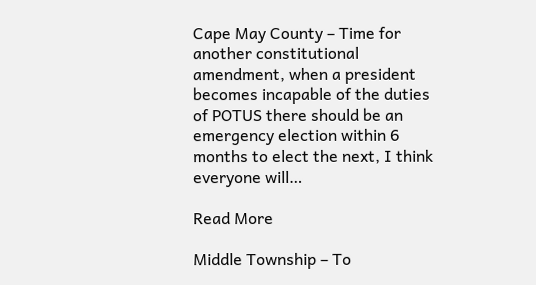Cape May County – Time for another constitutional amendment, when a president becomes incapable of the duties of POTUS there should be an emergency election within 6 months to elect the next, I think everyone will…

Read More

Middle Township – To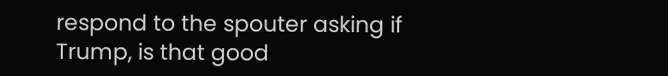respond to the spouter asking if Trump, is that good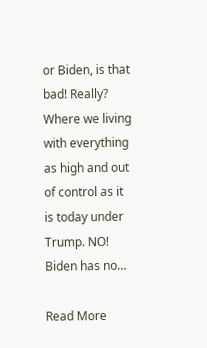or Biden, is that bad! Really? Where we living with everything as high and out of control as it is today under Trump. NO! Biden has no…

Read More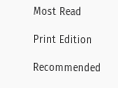Most Read

Print Edition

Recommended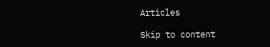Articles

Skip to content